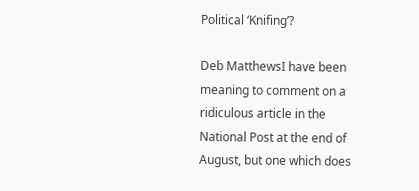Political ‘Knifing’?

Deb MatthewsI have been meaning to comment on a ridiculous article in the National Post at the end of August, but one which does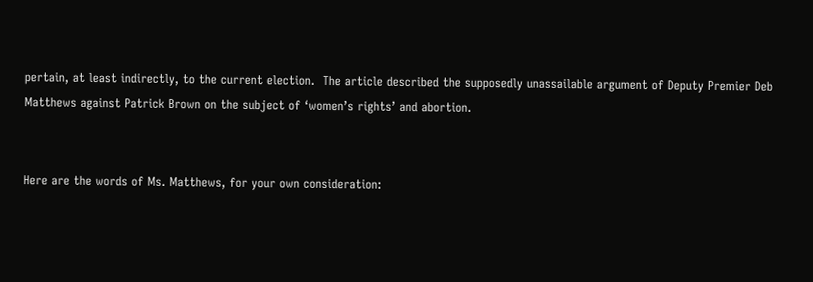pertain, at least indirectly, to the current election.  The article described the supposedly unassailable argument of Deputy Premier Deb Matthews against Patrick Brown on the subject of ‘women’s rights’ and abortion.


Here are the words of Ms. Matthews, for your own consideration: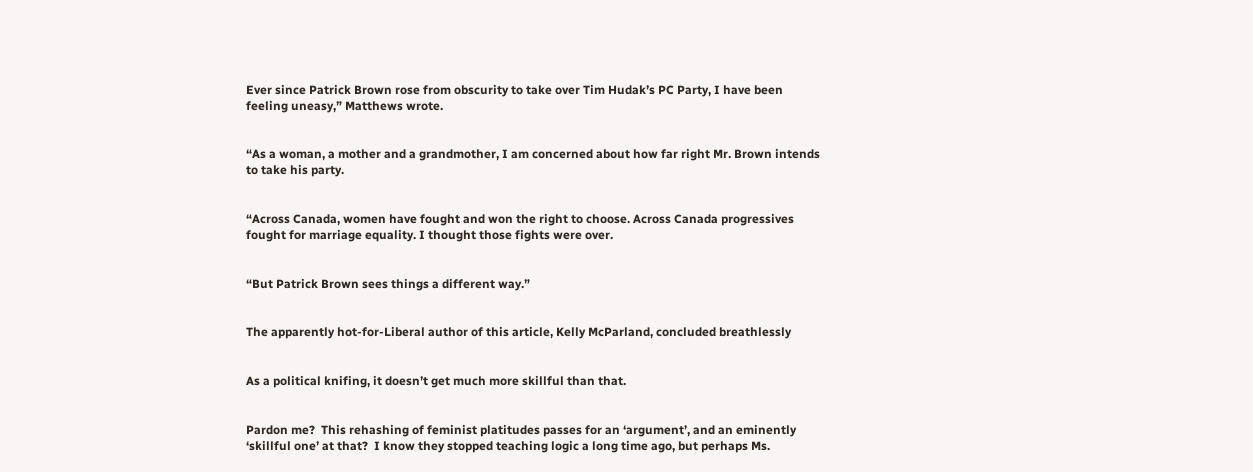Ever since Patrick Brown rose from obscurity to take over Tim Hudak’s PC Party, I have been feeling uneasy,” Matthews wrote.


“As a woman, a mother and a grandmother, I am concerned about how far right Mr. Brown intends to take his party.


“Across Canada, women have fought and won the right to choose. Across Canada progressives fought for marriage equality. I thought those fights were over.


“But Patrick Brown sees things a different way.”


The apparently hot-for-Liberal author of this article, Kelly McParland, concluded breathlessly


As a political knifing, it doesn’t get much more skillful than that.


Pardon me?  This rehashing of feminist platitudes passes for an ‘argument’, and an eminently ‘skillful one’ at that?  I know they stopped teaching logic a long time ago, but perhaps Ms.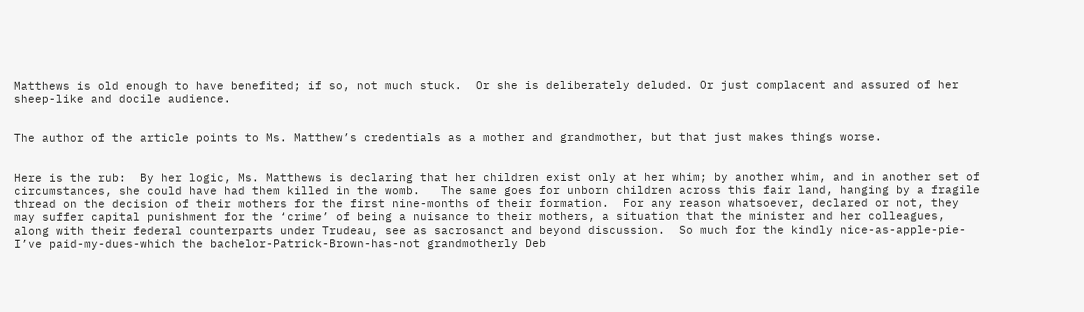Matthews is old enough to have benefited; if so, not much stuck.  Or she is deliberately deluded. Or just complacent and assured of her sheep-like and docile audience.


The author of the article points to Ms. Matthew’s credentials as a mother and grandmother, but that just makes things worse.


Here is the rub:  By her logic, Ms. Matthews is declaring that her children exist only at her whim; by another whim, and in another set of circumstances, she could have had them killed in the womb.   The same goes for unborn children across this fair land, hanging by a fragile thread on the decision of their mothers for the first nine-months of their formation.  For any reason whatsoever, declared or not, they may suffer capital punishment for the ‘crime’ of being a nuisance to their mothers, a situation that the minister and her colleagues, along with their federal counterparts under Trudeau, see as sacrosanct and beyond discussion.  So much for the kindly nice-as-apple-pie-I’ve paid-my-dues-which the bachelor-Patrick-Brown-has-not grandmotherly Deb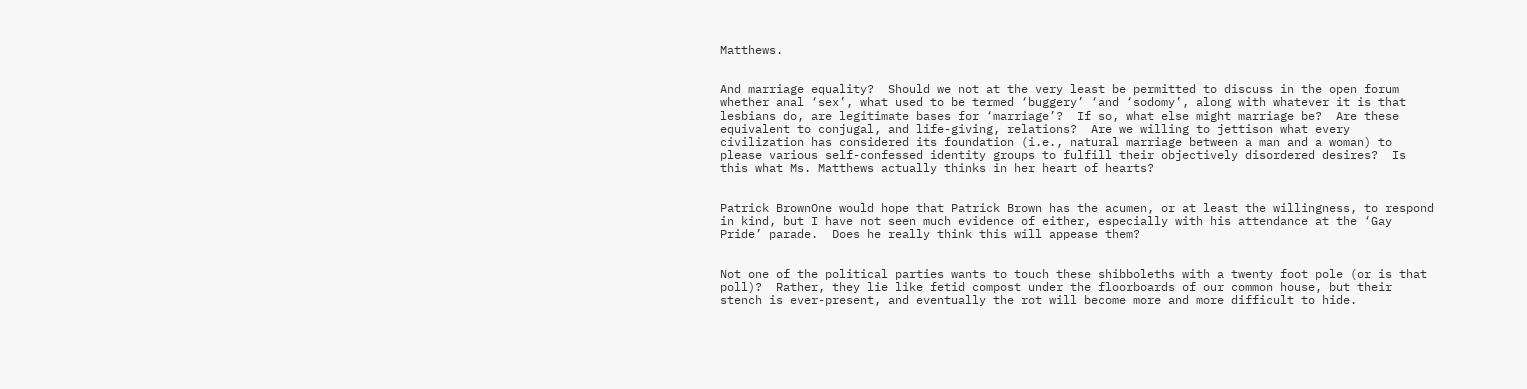Matthews.


And marriage equality?  Should we not at the very least be permitted to discuss in the open forum whether anal ‘sex’, what used to be termed ‘buggery’ ‘and ‘sodomy’, along with whatever it is that lesbians do, are legitimate bases for ‘marriage’?  If so, what else might marriage be?  Are these equivalent to conjugal, and life-giving, relations?  Are we willing to jettison what every civilization has considered its foundation (i.e., natural marriage between a man and a woman) to please various self-confessed identity groups to fulfill their objectively disordered desires?  Is this what Ms. Matthews actually thinks in her heart of hearts?


Patrick BrownOne would hope that Patrick Brown has the acumen, or at least the willingness, to respond in kind, but I have not seen much evidence of either, especially with his attendance at the ‘Gay Pride’ parade.  Does he really think this will appease them?


Not one of the political parties wants to touch these shibboleths with a twenty foot pole (or is that poll)?  Rather, they lie like fetid compost under the floorboards of our common house, but their stench is ever-present, and eventually the rot will become more and more difficult to hide.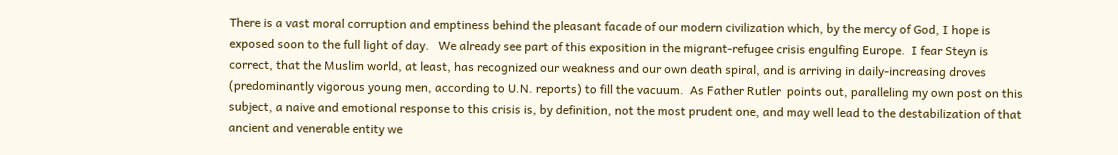There is a vast moral corruption and emptiness behind the pleasant facade of our modern civilization which, by the mercy of God, I hope is exposed soon to the full light of day.   We already see part of this exposition in the migrant-refugee crisis engulfing Europe.  I fear Steyn is correct, that the Muslim world, at least, has recognized our weakness and our own death spiral, and is arriving in daily-increasing droves (predominantly vigorous young men, according to U.N. reports) to fill the vacuum.  As Father Rutler  points out, paralleling my own post on this subject, a naive and emotional response to this crisis is, by definition, not the most prudent one, and may well lead to the destabilization of that ancient and venerable entity we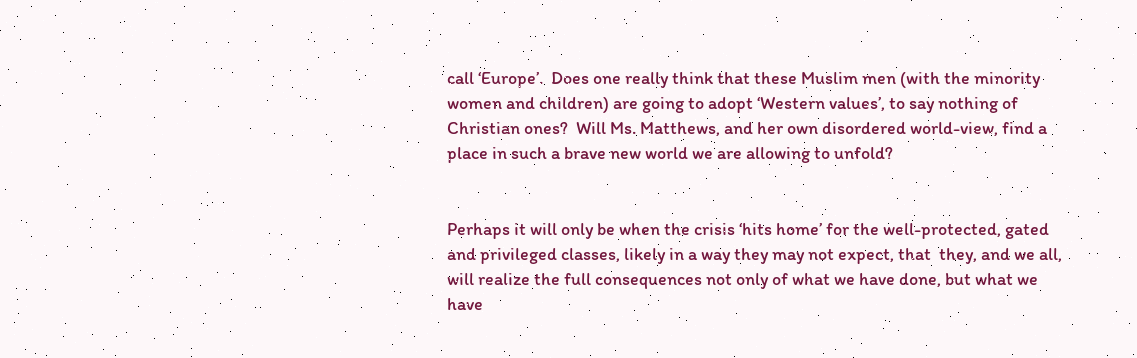call ‘Europe’.  Does one really think that these Muslim men (with the minority women and children) are going to adopt ‘Western values’, to say nothing of Christian ones?  Will Ms. Matthews, and her own disordered world-view, find a place in such a brave new world we are allowing to unfold?


Perhaps it will only be when the crisis ‘hits home’ for the well-protected, gated and privileged classes, likely in a way they may not expect, that  they, and we all, will realize the full consequences not only of what we have done, but what we have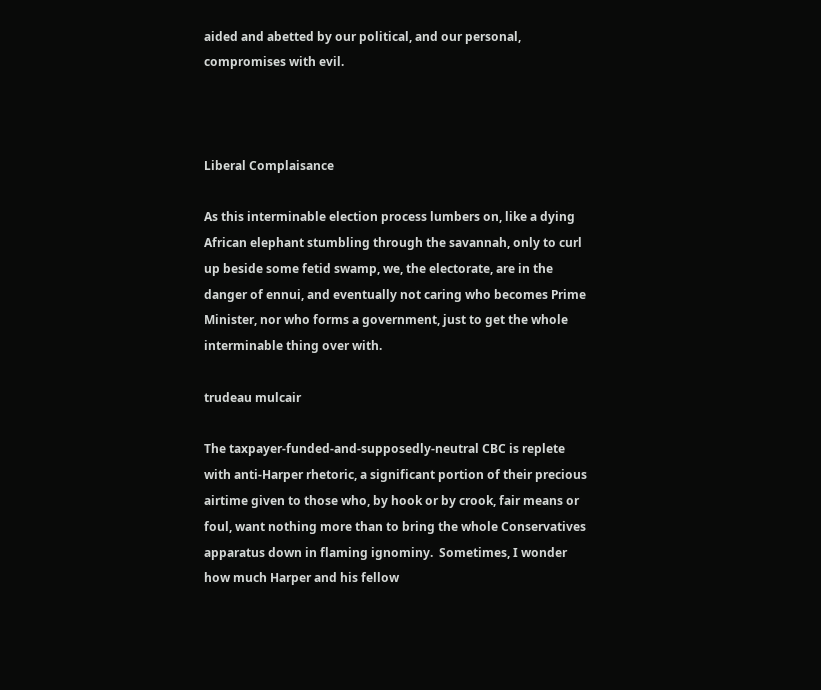aided and abetted by our political, and our personal, compromises with evil.



Liberal Complaisance

As this interminable election process lumbers on, like a dying African elephant stumbling through the savannah, only to curl up beside some fetid swamp, we, the electorate, are in the danger of ennui, and eventually not caring who becomes Prime Minister, nor who forms a government, just to get the whole interminable thing over with.

trudeau mulcair

The taxpayer-funded-and-supposedly-neutral CBC is replete with anti-Harper rhetoric, a significant portion of their precious airtime given to those who, by hook or by crook, fair means or foul, want nothing more than to bring the whole Conservatives apparatus down in flaming ignominy.  Sometimes, I wonder how much Harper and his fellow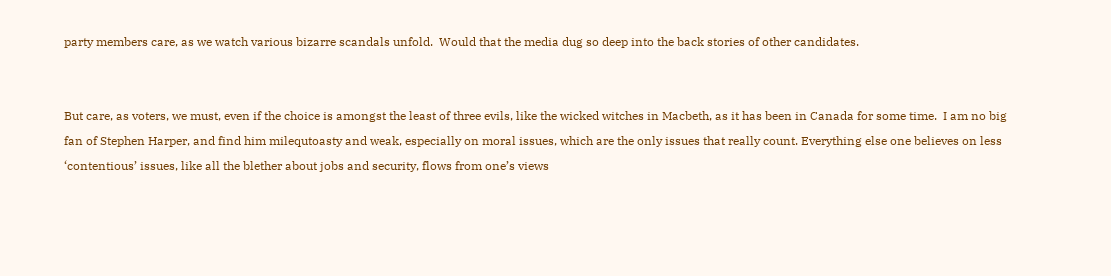party members care, as we watch various bizarre scandals unfold.  Would that the media dug so deep into the back stories of other candidates.


But care, as voters, we must, even if the choice is amongst the least of three evils, like the wicked witches in Macbeth, as it has been in Canada for some time.  I am no big fan of Stephen Harper, and find him milequtoasty and weak, especially on moral issues, which are the only issues that really count. Everything else one believes on less ‘contentious’ issues, like all the blether about jobs and security, flows from one’s views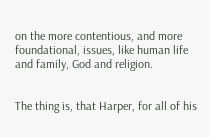on the more contentious, and more foundational, issues, like human life and family, God and religion.


The thing is, that Harper, for all of his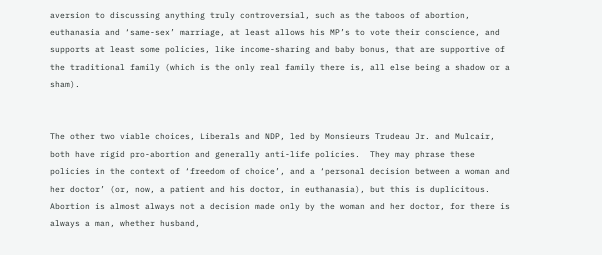aversion to discussing anything truly controversial, such as the taboos of abortion, euthanasia and ‘same-sex’ marriage, at least allows his MP’s to vote their conscience, and supports at least some policies, like income-sharing and baby bonus, that are supportive of the traditional family (which is the only real family there is, all else being a shadow or a sham).


The other two viable choices, Liberals and NDP, led by Monsieurs Trudeau Jr. and Mulcair, both have rigid pro-abortion and generally anti-life policies.  They may phrase these policies in the context of ‘freedom of choice’, and a ‘personal decision between a woman and her doctor’ (or, now, a patient and his doctor, in euthanasia), but this is duplicitous.  Abortion is almost always not a decision made only by the woman and her doctor, for there is always a man, whether husband,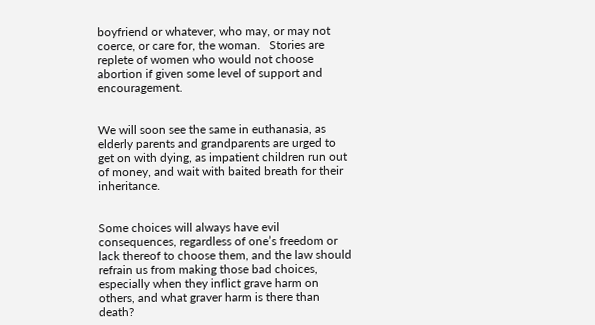boyfriend or whatever, who may, or may not coerce, or care for, the woman.   Stories are replete of women who would not choose abortion if given some level of support and encouragement.


We will soon see the same in euthanasia, as elderly parents and grandparents are urged to get on with dying, as impatient children run out of money, and wait with baited breath for their inheritance.


Some choices will always have evil consequences, regardless of one’s freedom or lack thereof to choose them, and the law should refrain us from making those bad choices, especially when they inflict grave harm on others, and what graver harm is there than death?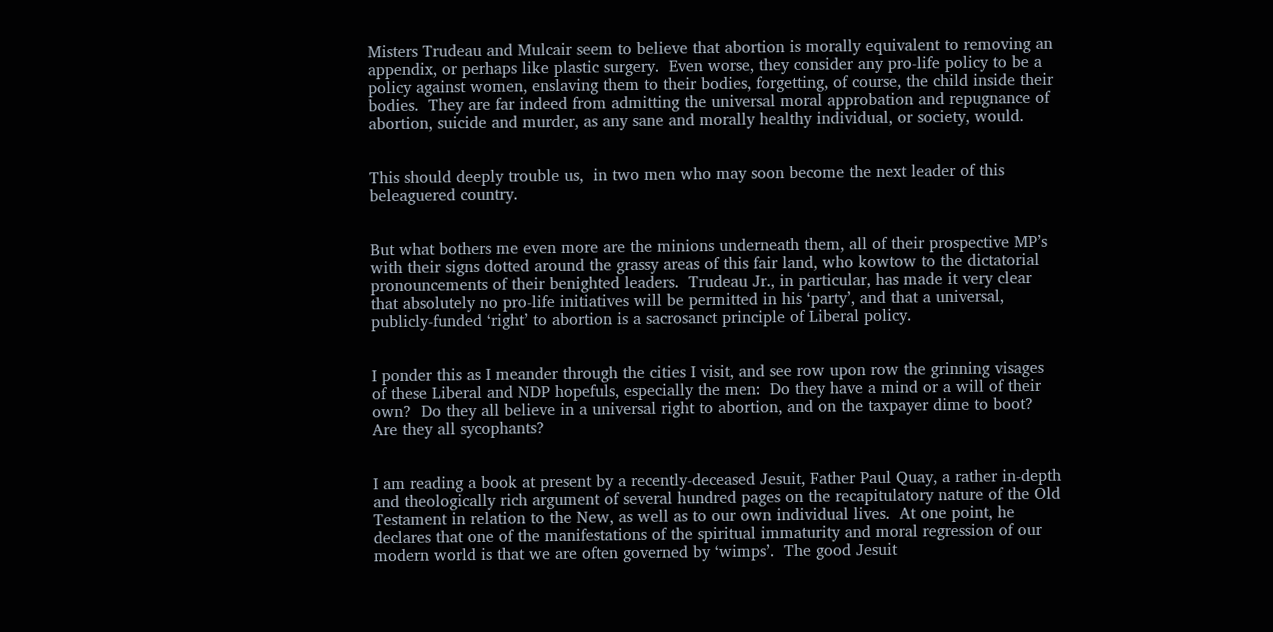Misters Trudeau and Mulcair seem to believe that abortion is morally equivalent to removing an appendix, or perhaps like plastic surgery.  Even worse, they consider any pro-life policy to be a policy against women, enslaving them to their bodies, forgetting, of course, the child inside their bodies.  They are far indeed from admitting the universal moral approbation and repugnance of abortion, suicide and murder, as any sane and morally healthy individual, or society, would.


This should deeply trouble us,  in two men who may soon become the next leader of this beleaguered country.


But what bothers me even more are the minions underneath them, all of their prospective MP’s with their signs dotted around the grassy areas of this fair land, who kowtow to the dictatorial pronouncements of their benighted leaders.  Trudeau Jr., in particular, has made it very clear that absolutely no pro-life initiatives will be permitted in his ‘party’, and that a universal, publicly-funded ‘right’ to abortion is a sacrosanct principle of Liberal policy.


I ponder this as I meander through the cities I visit, and see row upon row the grinning visages of these Liberal and NDP hopefuls, especially the men:  Do they have a mind or a will of their own?  Do they all believe in a universal right to abortion, and on the taxpayer dime to boot?  Are they all sycophants?


I am reading a book at present by a recently-deceased Jesuit, Father Paul Quay, a rather in-depth and theologically rich argument of several hundred pages on the recapitulatory nature of the Old Testament in relation to the New, as well as to our own individual lives.  At one point, he declares that one of the manifestations of the spiritual immaturity and moral regression of our modern world is that we are often governed by ‘wimps’.  The good Jesuit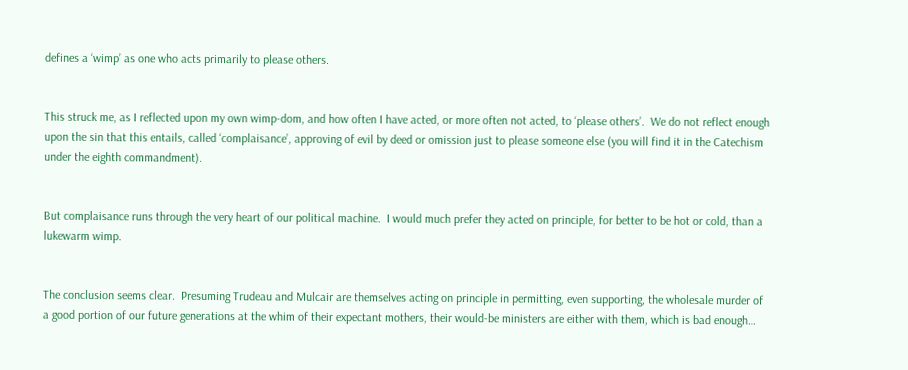defines a ‘wimp’ as one who acts primarily to please others.


This struck me, as I reflected upon my own wimp-dom, and how often I have acted, or more often not acted, to ‘please others’.  We do not reflect enough upon the sin that this entails, called ‘complaisance’, approving of evil by deed or omission just to please someone else (you will find it in the Catechism under the eighth commandment).


But complaisance runs through the very heart of our political machine.  I would much prefer they acted on principle, for better to be hot or cold, than a lukewarm wimp.


The conclusion seems clear.  Presuming Trudeau and Mulcair are themselves acting on principle in permitting, even supporting, the wholesale murder of a good portion of our future generations at the whim of their expectant mothers, their would-be ministers are either with them, which is bad enough…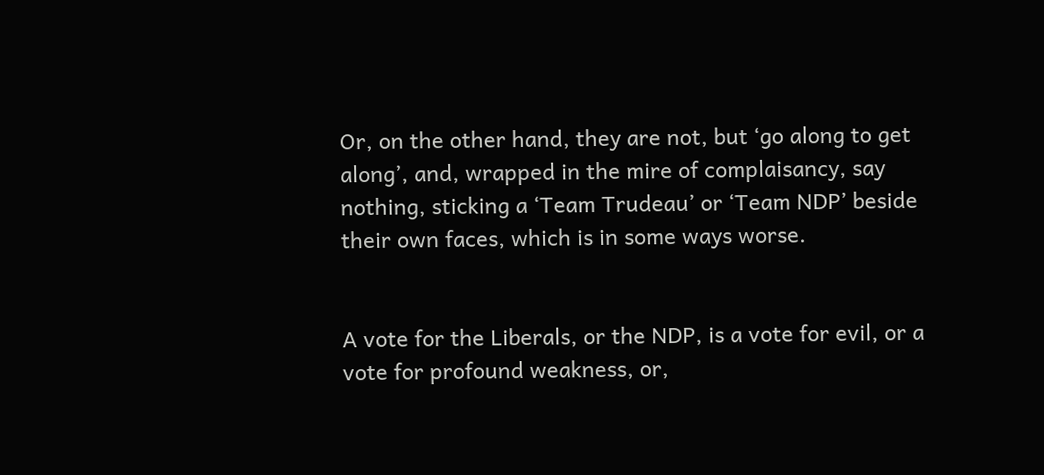Or, on the other hand, they are not, but ‘go along to get along’, and, wrapped in the mire of complaisancy, say nothing, sticking a ‘Team Trudeau’ or ‘Team NDP’ beside their own faces, which is in some ways worse.


A vote for the Liberals, or the NDP, is a vote for evil, or a vote for profound weakness, or,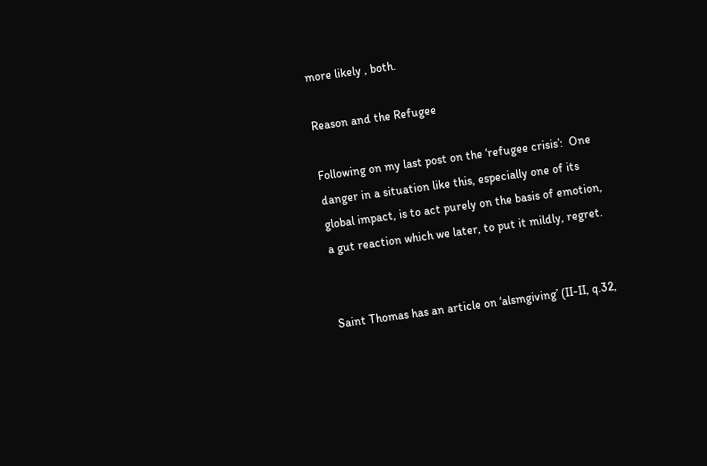more likely , both.

Reason and the Refugee

Following on my last post on the ‘refugee crisis’:  One danger in a situation like this, especially one of its global impact, is to act purely on the basis of emotion, a gut reaction which we later, to put it mildly, regret.


Saint Thomas has an article on ‘alsmgiving’ (II-II, q.32,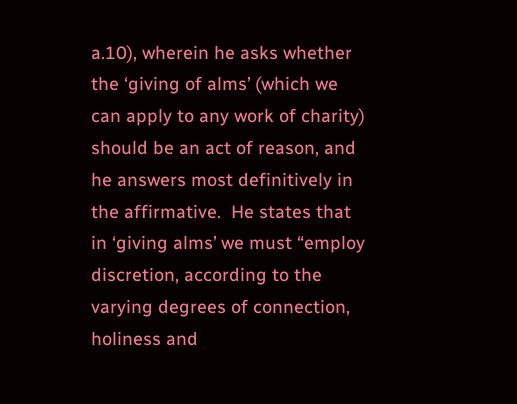a.10), wherein he asks whether the ‘giving of alms’ (which we can apply to any work of charity) should be an act of reason, and he answers most definitively in the affirmative.  He states that in ‘giving alms’ we must “employ discretion, according to the varying degrees of connection, holiness and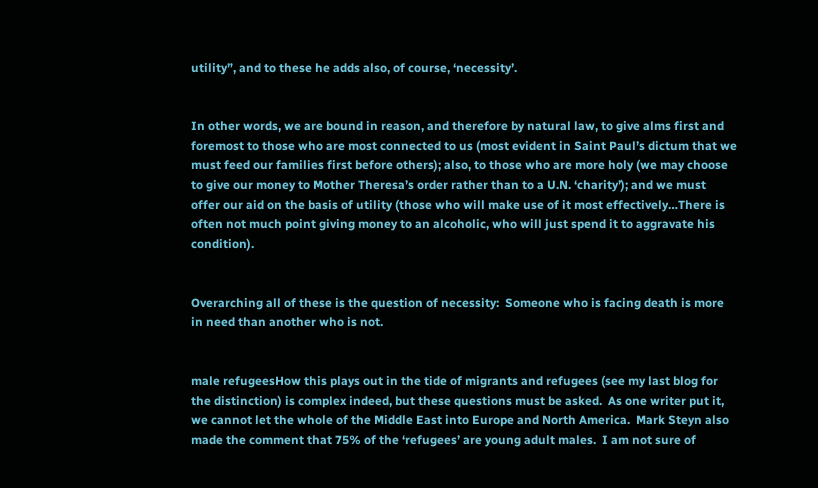utility”, and to these he adds also, of course, ‘necessity’.


In other words, we are bound in reason, and therefore by natural law, to give alms first and foremost to those who are most connected to us (most evident in Saint Paul’s dictum that we must feed our families first before others); also, to those who are more holy (we may choose to give our money to Mother Theresa’s order rather than to a U.N. ‘charity’); and we must offer our aid on the basis of utility (those who will make use of it most effectively…There is often not much point giving money to an alcoholic, who will just spend it to aggravate his condition).


Overarching all of these is the question of necessity:  Someone who is facing death is more in need than another who is not.


male refugeesHow this plays out in the tide of migrants and refugees (see my last blog for the distinction) is complex indeed, but these questions must be asked.  As one writer put it, we cannot let the whole of the Middle East into Europe and North America.  Mark Steyn also made the comment that 75% of the ‘refugees’ are young adult males.  I am not sure of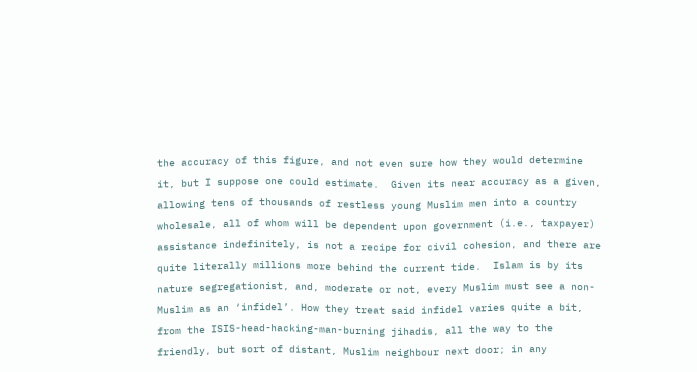the accuracy of this figure, and not even sure how they would determine it, but I suppose one could estimate.  Given its near accuracy as a given, allowing tens of thousands of restless young Muslim men into a country wholesale, all of whom will be dependent upon government (i.e., taxpayer) assistance indefinitely, is not a recipe for civil cohesion, and there are quite literally millions more behind the current tide.  Islam is by its nature segregationist, and, moderate or not, every Muslim must see a non-Muslim as an ‘infidel’. How they treat said infidel varies quite a bit, from the ISIS-head-hacking-man-burning jihadis, all the way to the friendly, but sort of distant, Muslim neighbour next door; in any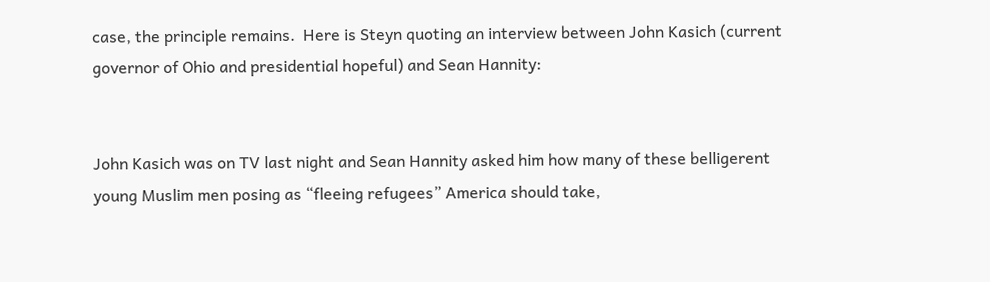case, the principle remains.  Here is Steyn quoting an interview between John Kasich (current governor of Ohio and presidential hopeful) and Sean Hannity:


John Kasich was on TV last night and Sean Hannity asked him how many of these belligerent young Muslim men posing as “fleeing refugees” America should take,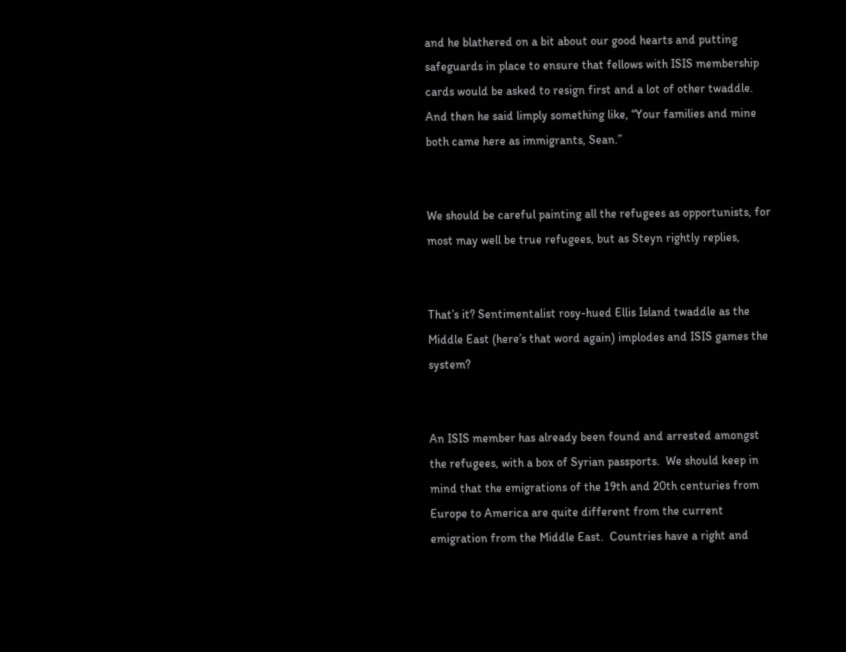and he blathered on a bit about our good hearts and putting safeguards in place to ensure that fellows with ISIS membership cards would be asked to resign first and a lot of other twaddle. And then he said limply something like, “Your families and mine both came here as immigrants, Sean.”


We should be careful painting all the refugees as opportunists, for most may well be true refugees, but as Steyn rightly replies,


That’s it? Sentimentalist rosy-hued Ellis Island twaddle as the Middle East (here’s that word again) implodes and ISIS games the system?


An ISIS member has already been found and arrested amongst the refugees, with a box of Syrian passports.  We should keep in mind that the emigrations of the 19th and 20th centuries from Europe to America are quite different from the current emigration from the Middle East.  Countries have a right and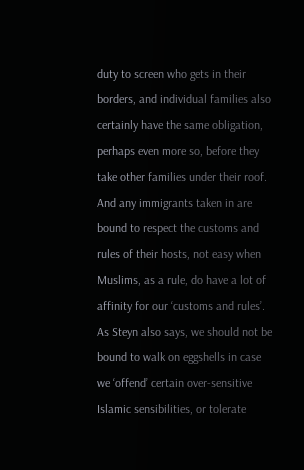duty to screen who gets in their borders, and individual families also certainly have the same obligation, perhaps even more so, before they take other families under their roof.  And any immigrants taken in are bound to respect the customs and rules of their hosts, not easy when Muslims, as a rule, do have a lot of affinity for our ‘customs and rules’.  As Steyn also says, we should not be bound to walk on eggshells in case we ‘offend’ certain over-sensitive Islamic sensibilities, or tolerate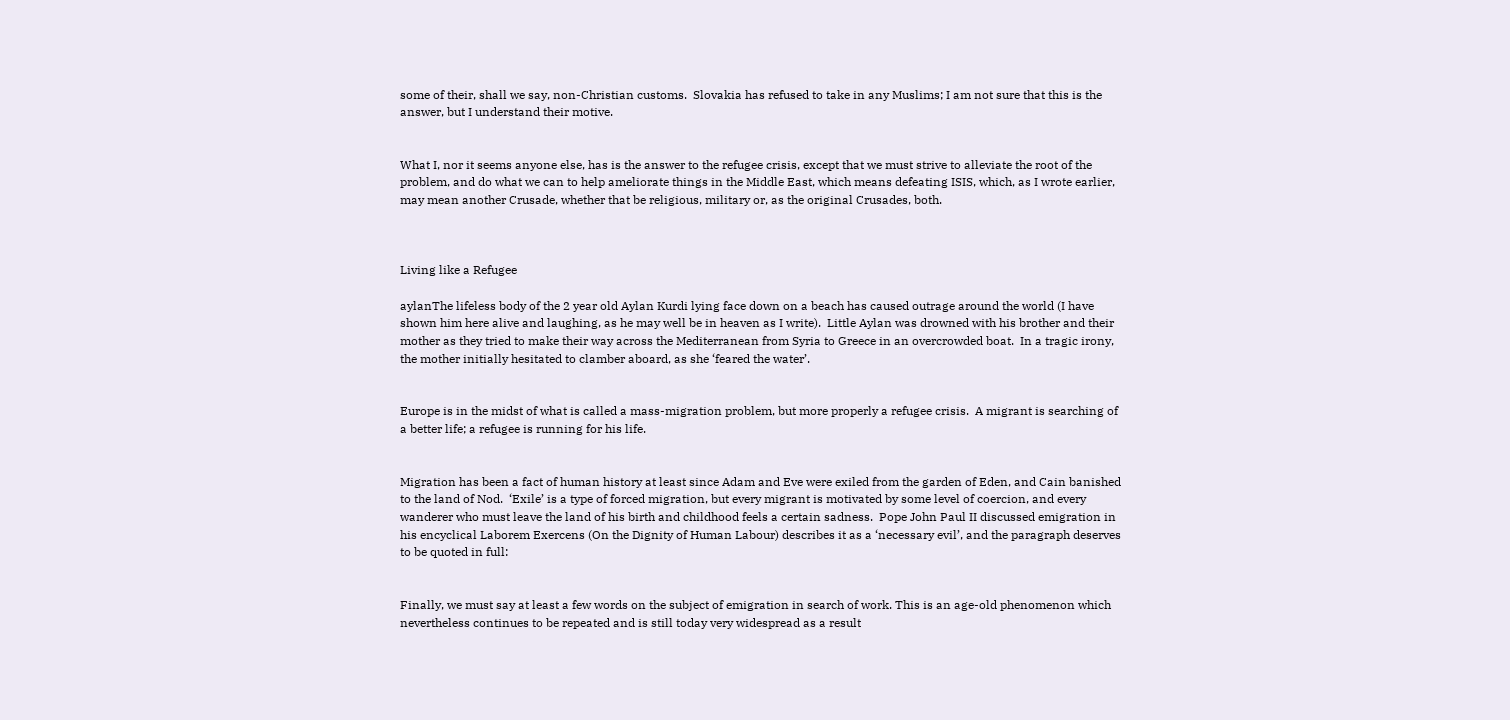some of their, shall we say, non-Christian customs.  Slovakia has refused to take in any Muslims; I am not sure that this is the answer, but I understand their motive.


What I, nor it seems anyone else, has is the answer to the refugee crisis, except that we must strive to alleviate the root of the problem, and do what we can to help ameliorate things in the Middle East, which means defeating ISIS, which, as I wrote earlier, may mean another Crusade, whether that be religious, military or, as the original Crusades, both.



Living like a Refugee

aylanThe lifeless body of the 2 year old Aylan Kurdi lying face down on a beach has caused outrage around the world (I have shown him here alive and laughing, as he may well be in heaven as I write).  Little Aylan was drowned with his brother and their mother as they tried to make their way across the Mediterranean from Syria to Greece in an overcrowded boat.  In a tragic irony, the mother initially hesitated to clamber aboard, as she ‘feared the water’.


Europe is in the midst of what is called a mass-migration problem, but more properly a refugee crisis.  A migrant is searching of a better life; a refugee is running for his life.


Migration has been a fact of human history at least since Adam and Eve were exiled from the garden of Eden, and Cain banished to the land of Nod.  ‘Exile’ is a type of forced migration, but every migrant is motivated by some level of coercion, and every wanderer who must leave the land of his birth and childhood feels a certain sadness.  Pope John Paul II discussed emigration in his encyclical Laborem Exercens (On the Dignity of Human Labour) describes it as a ‘necessary evil’, and the paragraph deserves to be quoted in full:


Finally, we must say at least a few words on the subject of emigration in search of work. This is an age-old phenomenon which nevertheless continues to be repeated and is still today very widespread as a result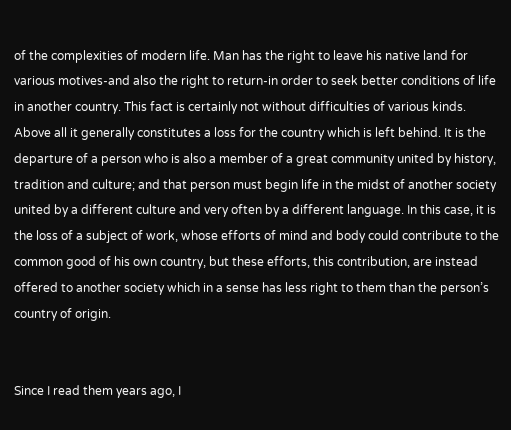of the complexities of modern life. Man has the right to leave his native land for various motives-and also the right to return-in order to seek better conditions of life in another country. This fact is certainly not without difficulties of various kinds. Above all it generally constitutes a loss for the country which is left behind. It is the departure of a person who is also a member of a great community united by history, tradition and culture; and that person must begin life in the midst of another society united by a different culture and very often by a different language. In this case, it is the loss of a subject of work, whose efforts of mind and body could contribute to the common good of his own country, but these efforts, this contribution, are instead offered to another society which in a sense has less right to them than the person’s country of origin.


Since I read them years ago, I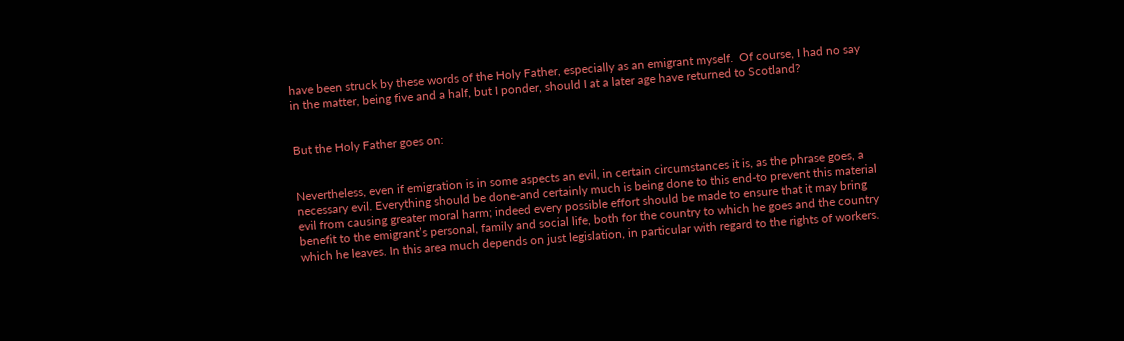have been struck by these words of the Holy Father, especially as an emigrant myself.  Of course, I had no say in the matter, being five and a half, but I ponder, should I at a later age have returned to Scotland?


But the Holy Father goes on:


Nevertheless, even if emigration is in some aspects an evil, in certain circumstances it is, as the phrase goes, a necessary evil. Everything should be done-and certainly much is being done to this end-to prevent this material evil from causing greater moral harm; indeed every possible effort should be made to ensure that it may bring benefit to the emigrant’s personal, family and social life, both for the country to which he goes and the country which he leaves. In this area much depends on just legislation, in particular with regard to the rights of workers.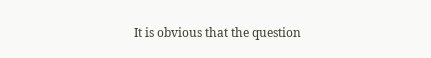It is obvious that the question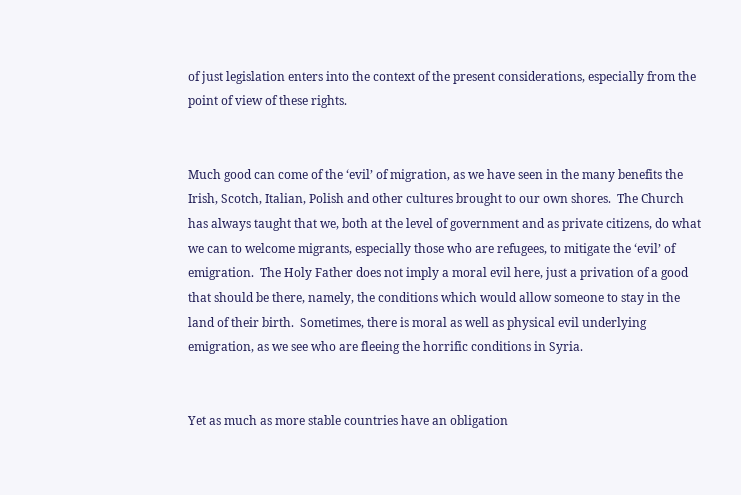of just legislation enters into the context of the present considerations, especially from the point of view of these rights.


Much good can come of the ‘evil’ of migration, as we have seen in the many benefits the Irish, Scotch, Italian, Polish and other cultures brought to our own shores.  The Church has always taught that we, both at the level of government and as private citizens, do what we can to welcome migrants, especially those who are refugees, to mitigate the ‘evil’ of emigration.  The Holy Father does not imply a moral evil here, just a privation of a good that should be there, namely, the conditions which would allow someone to stay in the land of their birth.  Sometimes, there is moral as well as physical evil underlying emigration, as we see who are fleeing the horrific conditions in Syria.


Yet as much as more stable countries have an obligation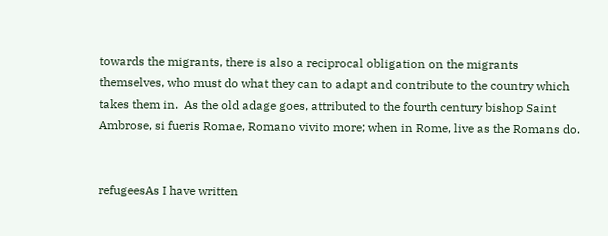towards the migrants, there is also a reciprocal obligation on the migrants themselves, who must do what they can to adapt and contribute to the country which takes them in.  As the old adage goes, attributed to the fourth century bishop Saint Ambrose, si fueris Romae, Romano vivito more; when in Rome, live as the Romans do.


refugeesAs I have written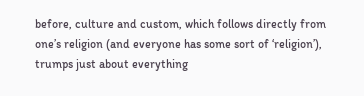before, culture and custom, which follows directly from one’s religion (and everyone has some sort of ‘religion’), trumps just about everything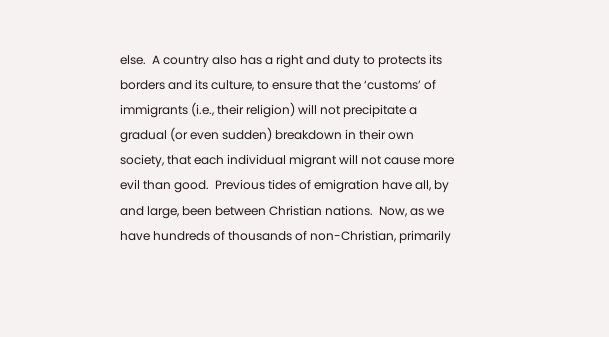else.  A country also has a right and duty to protects its borders and its culture, to ensure that the ‘customs’ of immigrants (i.e., their religion) will not precipitate a gradual (or even sudden) breakdown in their own society, that each individual migrant will not cause more evil than good.  Previous tides of emigration have all, by and large, been between Christian nations.  Now, as we have hundreds of thousands of non-Christian, primarily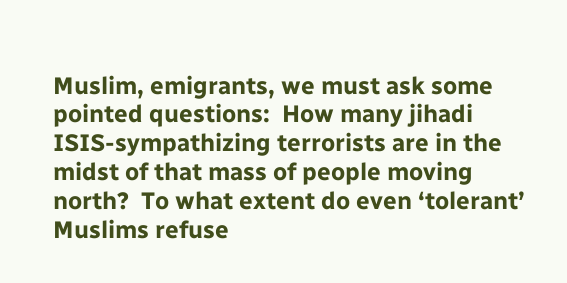Muslim, emigrants, we must ask some pointed questions:  How many jihadi ISIS-sympathizing terrorists are in the midst of that mass of people moving north?  To what extent do even ‘tolerant’ Muslims refuse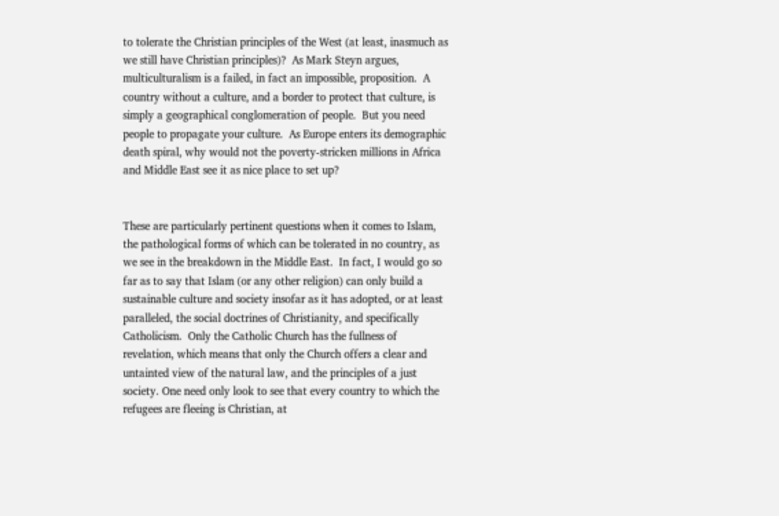to tolerate the Christian principles of the West (at least, inasmuch as we still have Christian principles)?  As Mark Steyn argues, multiculturalism is a failed, in fact an impossible, proposition.  A country without a culture, and a border to protect that culture, is simply a geographical conglomeration of people.  But you need people to propagate your culture.  As Europe enters its demographic death spiral, why would not the poverty-stricken millions in Africa and Middle East see it as nice place to set up?


These are particularly pertinent questions when it comes to Islam, the pathological forms of which can be tolerated in no country, as we see in the breakdown in the Middle East.  In fact, I would go so far as to say that Islam (or any other religion) can only build a sustainable culture and society insofar as it has adopted, or at least paralleled, the social doctrines of Christianity, and specifically Catholicism.  Only the Catholic Church has the fullness of revelation, which means that only the Church offers a clear and untainted view of the natural law, and the principles of a just society. One need only look to see that every country to which the refugees are fleeing is Christian, at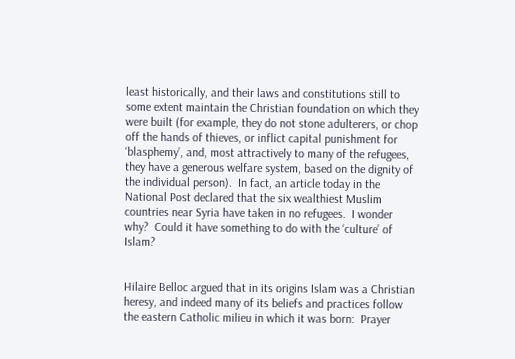least historically, and their laws and constitutions still to some extent maintain the Christian foundation on which they were built (for example, they do not stone adulterers, or chop off the hands of thieves, or inflict capital punishment for ‘blasphemy’, and, most attractively to many of the refugees, they have a generous welfare system, based on the dignity of the individual person).  In fact, an article today in the National Post declared that the six wealthiest Muslim countries near Syria have taken in no refugees.  I wonder why?  Could it have something to do with the ‘culture’ of Islam?


Hilaire Belloc argued that in its origins Islam was a Christian heresy, and indeed many of its beliefs and practices follow the eastern Catholic milieu in which it was born:  Prayer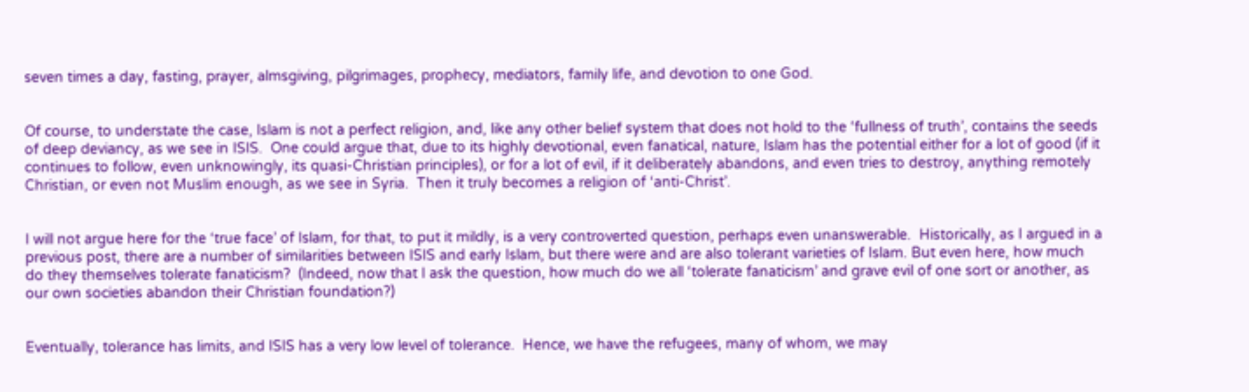seven times a day, fasting, prayer, almsgiving, pilgrimages, prophecy, mediators, family life, and devotion to one God.


Of course, to understate the case, Islam is not a perfect religion, and, like any other belief system that does not hold to the ‘fullness of truth’, contains the seeds of deep deviancy, as we see in ISIS.  One could argue that, due to its highly devotional, even fanatical, nature, Islam has the potential either for a lot of good (if it continues to follow, even unknowingly, its quasi-Christian principles), or for a lot of evil, if it deliberately abandons, and even tries to destroy, anything remotely Christian, or even not Muslim enough, as we see in Syria.  Then it truly becomes a religion of ‘anti-Christ’.


I will not argue here for the ‘true face’ of Islam, for that, to put it mildly, is a very controverted question, perhaps even unanswerable.  Historically, as I argued in a previous post, there are a number of similarities between ISIS and early Islam, but there were and are also tolerant varieties of Islam. But even here, how much do they themselves tolerate fanaticism?  (Indeed, now that I ask the question, how much do we all ‘tolerate fanaticism’ and grave evil of one sort or another, as our own societies abandon their Christian foundation?)


Eventually, tolerance has limits, and ISIS has a very low level of tolerance.  Hence, we have the refugees, many of whom, we may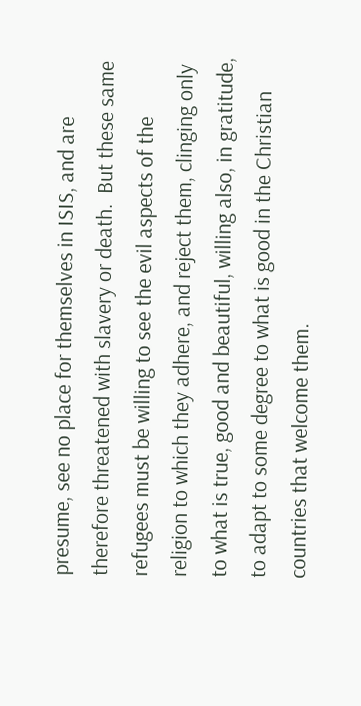presume, see no place for themselves in ISIS, and are therefore threatened with slavery or death.  But these same refugees must be willing to see the evil aspects of the religion to which they adhere, and reject them, clinging only to what is true, good and beautiful, willing also, in gratitude, to adapt to some degree to what is good in the Christian countries that welcome them.